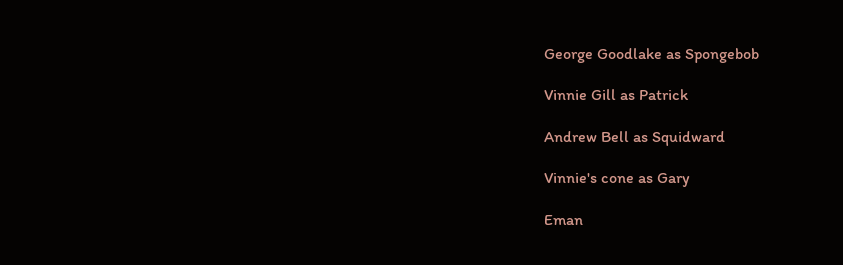George Goodlake as Spongebob

Vinnie Gill as Patrick

Andrew Bell as Squidward

Vinnie's cone as Gary

Eman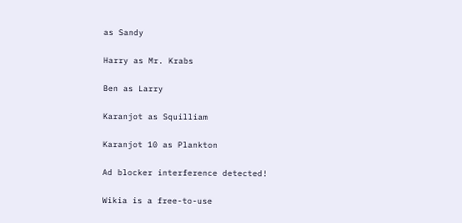as Sandy

Harry as Mr. Krabs

Ben as Larry

Karanjot as Squilliam

Karanjot 10 as Plankton

Ad blocker interference detected!

Wikia is a free-to-use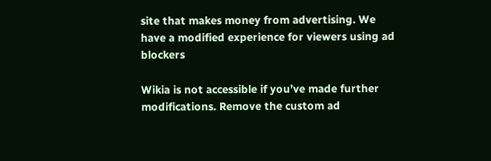site that makes money from advertising. We have a modified experience for viewers using ad blockers

Wikia is not accessible if you’ve made further modifications. Remove the custom ad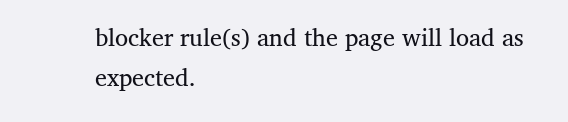blocker rule(s) and the page will load as expected.